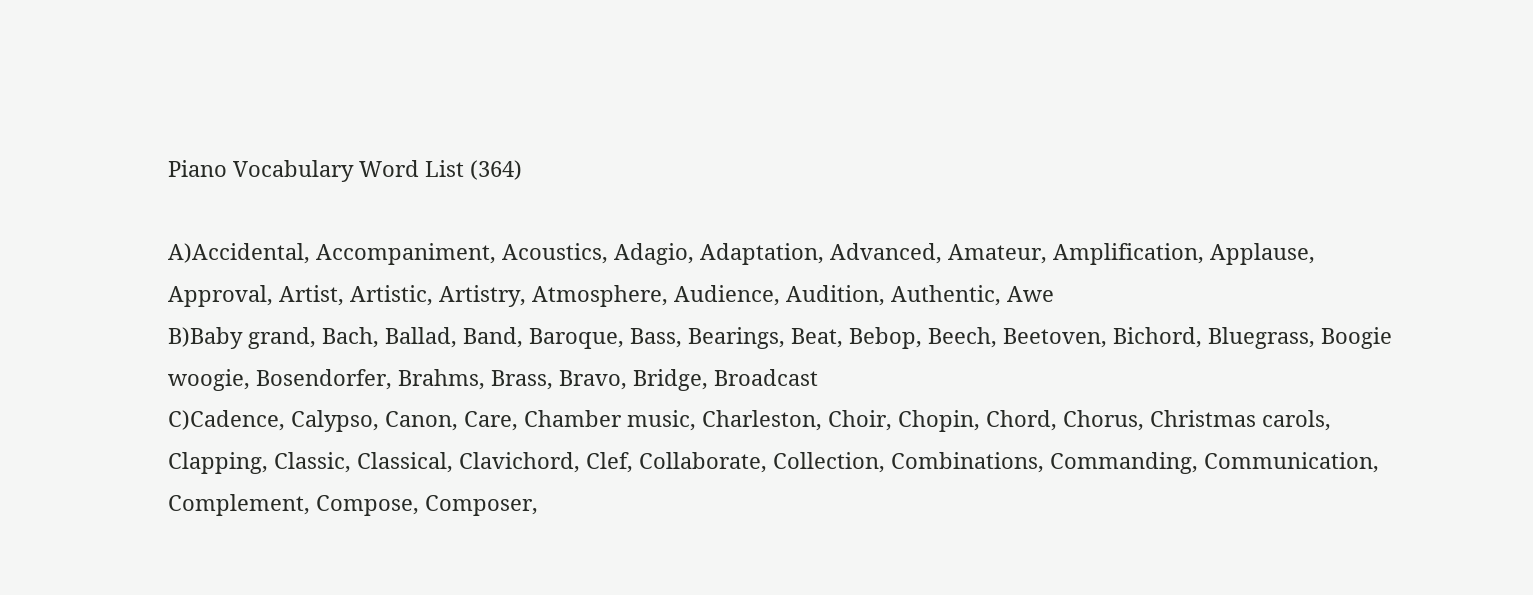Piano Vocabulary Word List (364)

A)Accidental, Accompaniment, Acoustics, Adagio, Adaptation, Advanced, Amateur, Amplification, Applause, Approval, Artist, Artistic, Artistry, Atmosphere, Audience, Audition, Authentic, Awe
B)Baby grand, Bach, Ballad, Band, Baroque, Bass, Bearings, Beat, Bebop, Beech, Beetoven, Bichord, Bluegrass, Boogie woogie, Bosendorfer, Brahms, Brass, Bravo, Bridge, Broadcast
C)Cadence, Calypso, Canon, Care, Chamber music, Charleston, Choir, Chopin, Chord, Chorus, Christmas carols, Clapping, Classic, Classical, Clavichord, Clef, Collaborate, Collection, Combinations, Commanding, Communication, Complement, Compose, Composer,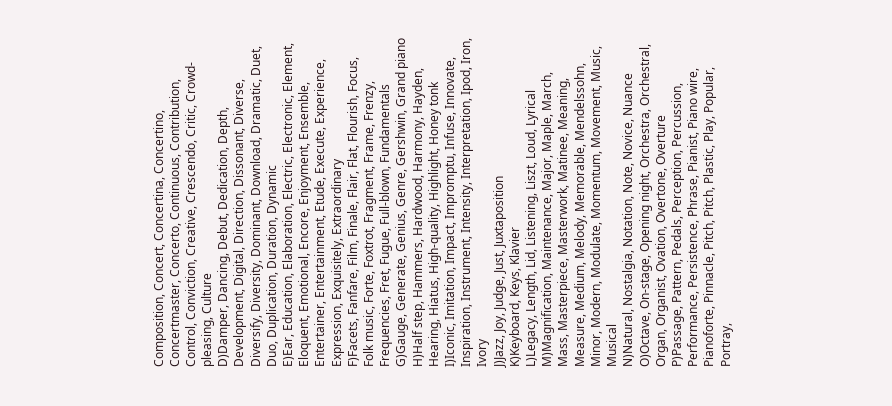Composition, Concert, Concertina, Concertino, Concertmaster, Concerto, Continuous, Contribution, Control, Conviction, Creative, Crescendo, Critic, Crowd-pleasing, Culture
D)Damper, Dancing, Debut, Dedication, Depth, Development, Digital, Direction, Dissonant, Diverse, Diversify, Diversity, Dominant, Download, Dramatic, Duet, Duo, Duplication, Duration, Dynamic
E)Ear, Education, Elaboration, Electric, Electronic, Element, Eloquent, Emotional, Encore, Enjoyment, Ensemble, Entertainer, Entertainment, Etude, Execute, Experience, Expression, Exquisitely, Extraordinary
F)Facets, Fanfare, Film, Finale, Flair, Flat, Flourish, Focus, Folk music, Forte, Foxtrot, Fragment, Frame, Frenzy, Frequencies, Fret, Fugue, Full-blown, Fundamentals
G)Gauge, Generate, Genius, Genre, Gershwin, Grand piano
H)Half step, Hammers, Hardwood, Harmony, Hayden, Hearing, Hiatus, High-quality, Highlight, Honey tonk
I)Iconic, Imitation, Impact, Impromptu, Infuse, Innovate, Inspiration, Instrument, Intensity, Interpretation, Ipod, Iron, Ivory
J)Jazz, Joy, Judge, Just, Juxtaposition
K)Keyboard, Keys, Klavier
L)Legacy, Length, Lid, Listening, Liszt, Loud, Lyrical
M)Magnification, Maintenance, Major, Maple, March, Mass, Masterpiece, Masterwork, Matinee, Meaning, Measure, Medium, Melody, Memorable, Mendelssohn, Minor, Modern, Modulate, Momentum, Movement, Music, Musical
N)Natural, Nostalgia, Notation, Note, Novice, Nuance
O)Octave, On-stage, Opening night, Orchestra, Orchestral, Organ, Organist, Ovation, Overtone, Overture
P)Passage, Pattern, Pedals, Perception, Percussion, Performance, Persistence, Phrase, Pianist, Piano wire, Pianoforte, Pinnacle, Pitch, Pitch, Plastic, Play, Popular, Portray,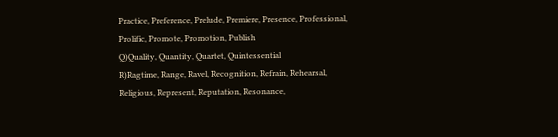Practice, Preference, Prelude, Premiere, Presence, Professional, Prolific, Promote, Promotion, Publish
Q)Quality, Quantity, Quartet, Quintessential
R)Ragtime, Range, Ravel, Recognition, Refrain, Rehearsal, Religious, Represent, Reputation, Resonance,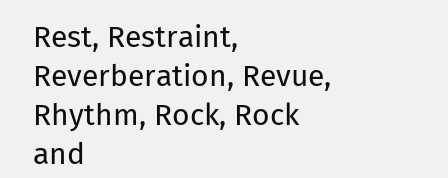Rest, Restraint, Reverberation, Revue, Rhythm, Rock, Rock and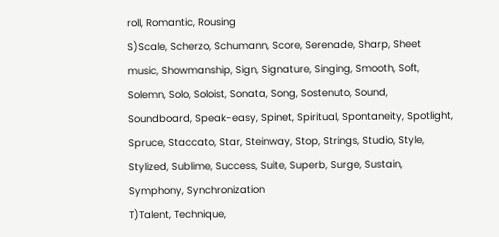roll, Romantic, Rousing
S)Scale, Scherzo, Schumann, Score, Serenade, Sharp, Sheet music, Showmanship, Sign, Signature, Singing, Smooth, Soft, Solemn, Solo, Soloist, Sonata, Song, Sostenuto, Sound, Soundboard, Speak-easy, Spinet, Spiritual, Spontaneity, Spotlight, Spruce, Staccato, Star, Steinway, Stop, Strings, Studio, Style, Stylized, Sublime, Success, Suite, Superb, Surge, Sustain, Symphony, Synchronization
T)Talent, Technique,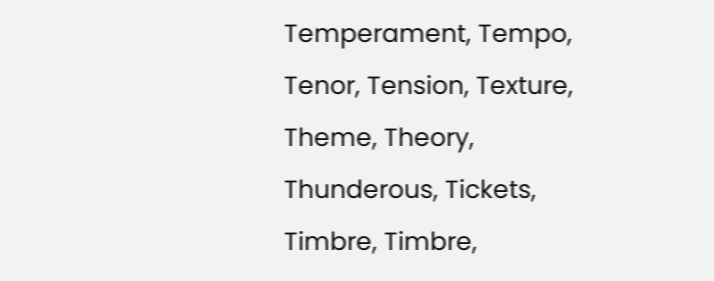Temperament, Tempo, Tenor, Tension, Texture, Theme, Theory, Thunderous, Tickets, Timbre, Timbre,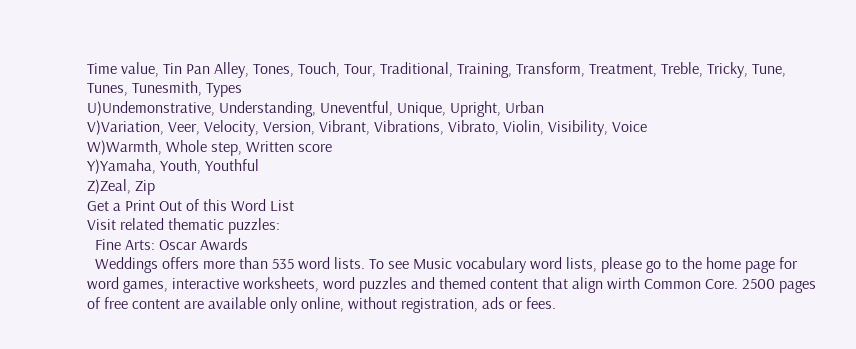Time value, Tin Pan Alley, Tones, Touch, Tour, Traditional, Training, Transform, Treatment, Treble, Tricky, Tune, Tunes, Tunesmith, Types
U)Undemonstrative, Understanding, Uneventful, Unique, Upright, Urban
V)Variation, Veer, Velocity, Version, Vibrant, Vibrations, Vibrato, Violin, Visibility, Voice
W)Warmth, Whole step, Written score
Y)Yamaha, Youth, Youthful
Z)Zeal, Zip
Get a Print Out of this Word List
Visit related thematic puzzles:
  Fine Arts: Oscar Awards
  Weddings offers more than 535 word lists. To see Music vocabulary word lists, please go to the home page for word games, interactive worksheets, word puzzles and themed content that align wirth Common Core. 2500 pages of free content are available only online, without registration, ads or fees.